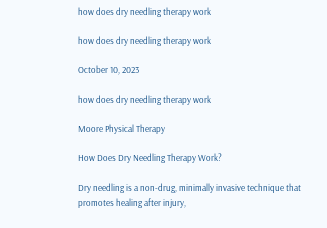how does dry needling therapy work

how does dry needling therapy work

October 10, 2023

how does dry needling therapy work

Moore Physical Therapy

How Does Dry Needling Therapy Work?

Dry needling is a non-drug, minimally invasive technique that promotes healing after injury,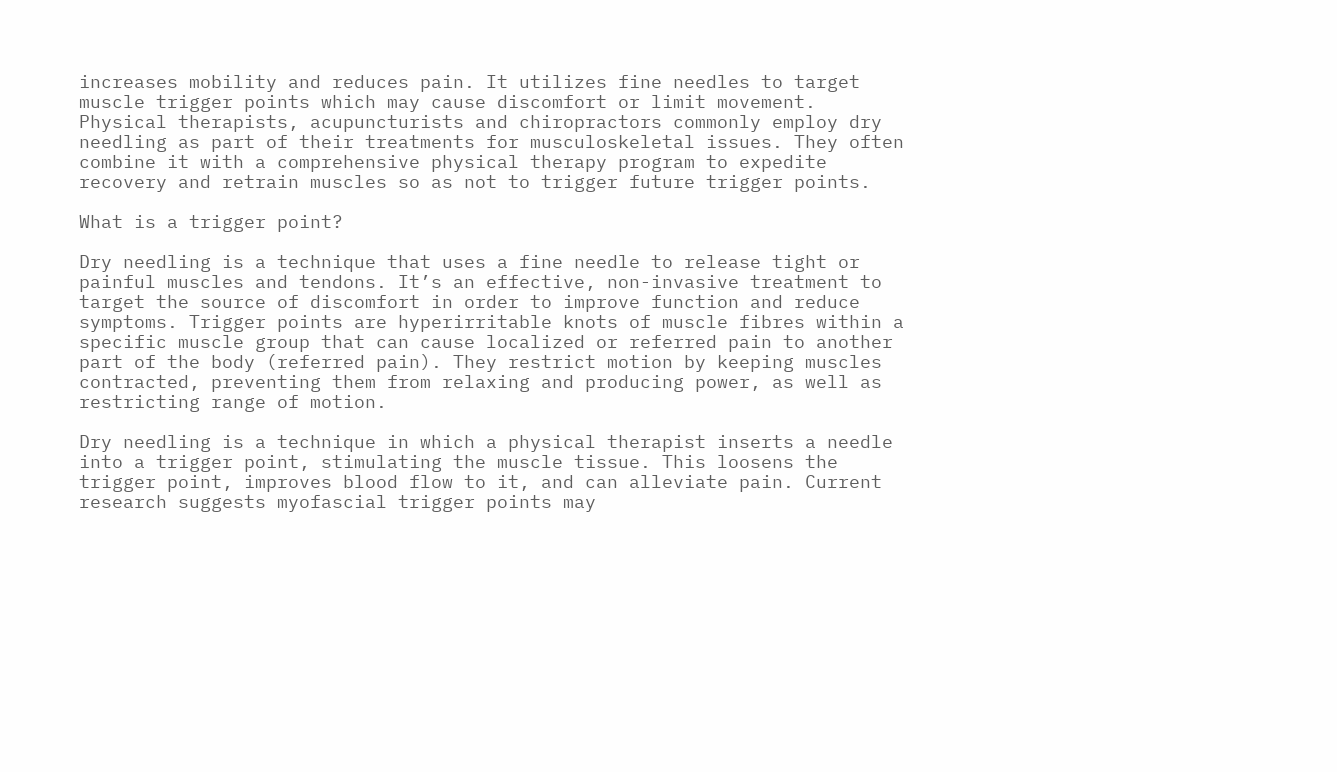increases mobility and reduces pain. It utilizes fine needles to target muscle trigger points which may cause discomfort or limit movement. Physical therapists, acupuncturists and chiropractors commonly employ dry needling as part of their treatments for musculoskeletal issues. They often combine it with a comprehensive physical therapy program to expedite recovery and retrain muscles so as not to trigger future trigger points.

What is a trigger point?

Dry needling is a technique that uses a fine needle to release tight or painful muscles and tendons. It’s an effective, non-invasive treatment to target the source of discomfort in order to improve function and reduce symptoms. Trigger points are hyperirritable knots of muscle fibres within a specific muscle group that can cause localized or referred pain to another part of the body (referred pain). They restrict motion by keeping muscles contracted, preventing them from relaxing and producing power, as well as restricting range of motion.

Dry needling is a technique in which a physical therapist inserts a needle into a trigger point, stimulating the muscle tissue. This loosens the trigger point, improves blood flow to it, and can alleviate pain. Current research suggests myofascial trigger points may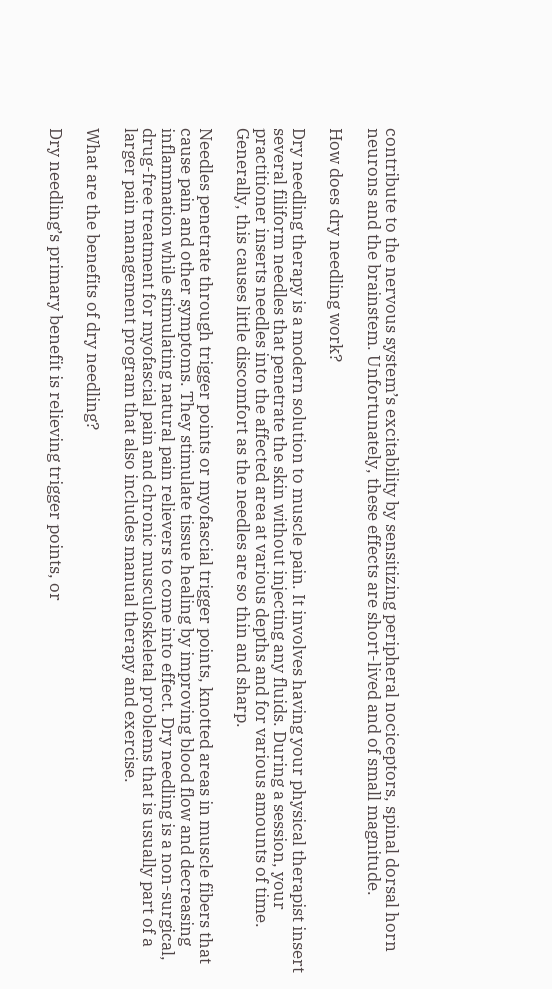contribute to the nervous system’s excitability by sensitizing peripheral nociceptors, spinal dorsal horn neurons and the brainstem. Unfortunately, these effects are short-lived and of small magnitude.

How does dry needling work?

Dry needling therapy is a modern solution to muscle pain. It involves having your physical therapist insert several filiform needles that penetrate the skin without injecting any fluids. During a session, your practitioner inserts needles into the affected area at various depths and for various amounts of time. Generally, this causes little discomfort as the needles are so thin and sharp.

Needles penetrate through trigger points or myofascial trigger points, knotted areas in muscle fibers that cause pain and other symptoms. They stimulate tissue healing by improving blood flow and decreasing inflammation while stimulating natural pain relievers to come into effect. Dry needling is a non-surgical, drug-free treatment for myofascial pain and chronic musculoskeletal problems that is usually part of a larger pain management program that also includes manual therapy and exercise.

What are the benefits of dry needling?

Dry needling’s primary benefit is relieving trigger points, or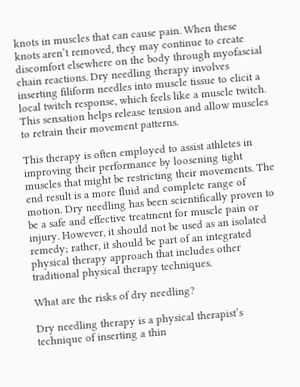knots in muscles that can cause pain. When these knots aren’t removed, they may continue to create discomfort elsewhere on the body through myofascial chain reactions. Dry needling therapy involves inserting filiform needles into muscle tissue to elicit a local twitch response, which feels like a muscle twitch. This sensation helps release tension and allow muscles to retrain their movement patterns.

This therapy is often employed to assist athletes in improving their performance by loosening tight muscles that might be restricting their movements. The end result is a more fluid and complete range of motion. Dry needling has been scientifically proven to be a safe and effective treatment for muscle pain or injury. However, it should not be used as an isolated remedy; rather, it should be part of an integrated physical therapy approach that includes other traditional physical therapy techniques.

What are the risks of dry needling?

Dry needling therapy is a physical therapist’s technique of inserting a thin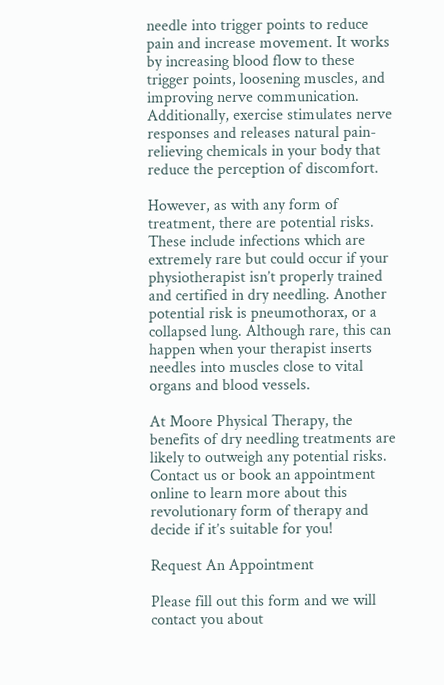needle into trigger points to reduce pain and increase movement. It works by increasing blood flow to these trigger points, loosening muscles, and improving nerve communication. Additionally, exercise stimulates nerve responses and releases natural pain-relieving chemicals in your body that reduce the perception of discomfort.

However, as with any form of treatment, there are potential risks. These include infections which are extremely rare but could occur if your physiotherapist isn’t properly trained and certified in dry needling. Another potential risk is pneumothorax, or a collapsed lung. Although rare, this can happen when your therapist inserts needles into muscles close to vital organs and blood vessels.

At Moore Physical Therapy, the benefits of dry needling treatments are likely to outweigh any potential risks. Contact us or book an appointment online to learn more about this revolutionary form of therapy and decide if it’s suitable for you!

Request An Appointment

Please fill out this form and we will contact you about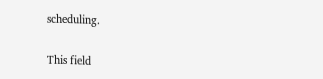scheduling.

This field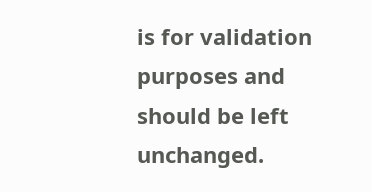is for validation purposes and should be left unchanged.